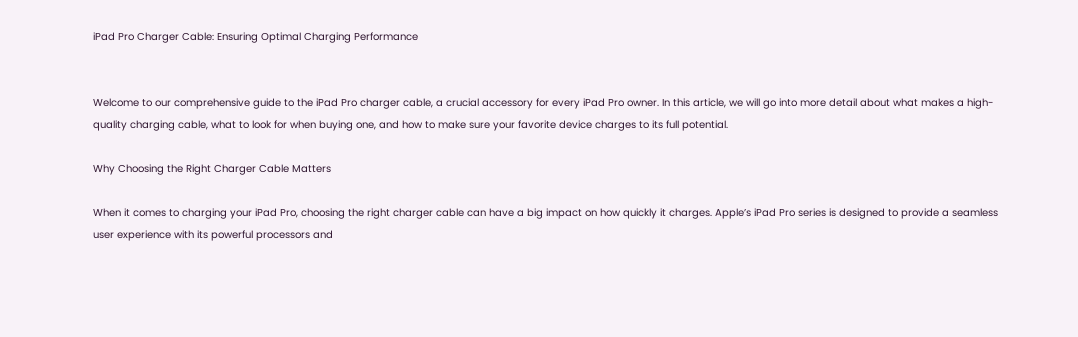iPad Pro Charger Cable: Ensuring Optimal Charging Performance


Welcome to our comprehensive guide to the iPad Pro charger cable, a crucial accessory for every iPad Pro owner. In this article, we will go into more detail about what makes a high-quality charging cable, what to look for when buying one, and how to make sure your favorite device charges to its full potential.

Why Choosing the Right Charger Cable Matters

When it comes to charging your iPad Pro, choosing the right charger cable can have a big impact on how quickly it charges. Apple’s iPad Pro series is designed to provide a seamless user experience with its powerful processors and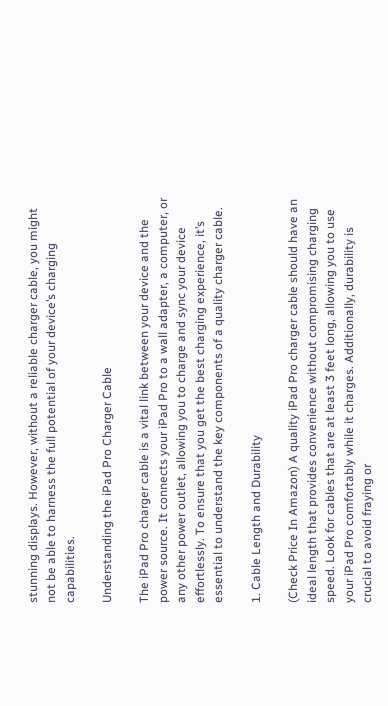stunning displays. However, without a reliable charger cable, you might not be able to harness the full potential of your device’s charging capabilities.

Understanding the iPad Pro Charger Cable

The iPad Pro charger cable is a vital link between your device and the power source. It connects your iPad Pro to a wall adapter, a computer, or any other power outlet, allowing you to charge and sync your device effortlessly. To ensure that you get the best charging experience, it’s essential to understand the key components of a quality charger cable.

1. Cable Length and Durability

(Check Price In Amazon) A quality iPad Pro charger cable should have an ideal length that provides convenience without compromising charging speed. Look for cables that are at least 3 feet long, allowing you to use your iPad Pro comfortably while it charges. Additionally, durability is crucial to avoid fraying or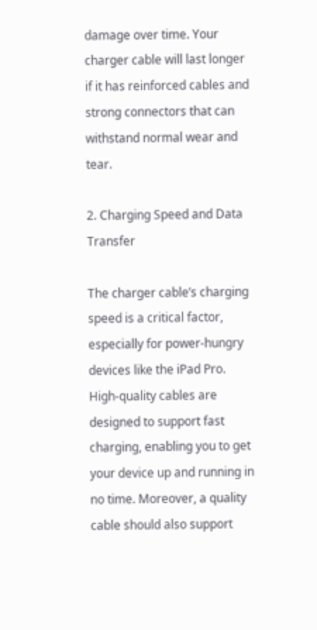damage over time. Your charger cable will last longer if it has reinforced cables and strong connectors that can withstand normal wear and tear.

2. Charging Speed and Data Transfer

The charger cable’s charging speed is a critical factor, especially for power-hungry devices like the iPad Pro. High-quality cables are designed to support fast charging, enabling you to get your device up and running in no time. Moreover, a quality cable should also support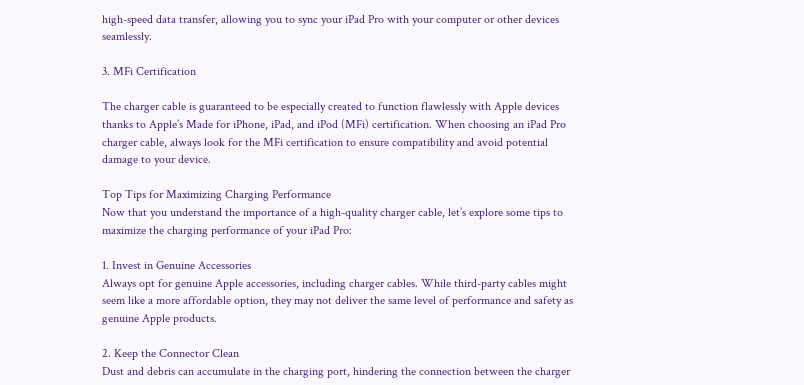high-speed data transfer, allowing you to sync your iPad Pro with your computer or other devices seamlessly.

3. MFi Certification

The charger cable is guaranteed to be especially created to function flawlessly with Apple devices thanks to Apple’s Made for iPhone, iPad, and iPod (MFi) certification. When choosing an iPad Pro charger cable, always look for the MFi certification to ensure compatibility and avoid potential damage to your device.

Top Tips for Maximizing Charging Performance
Now that you understand the importance of a high-quality charger cable, let’s explore some tips to maximize the charging performance of your iPad Pro:

1. Invest in Genuine Accessories
Always opt for genuine Apple accessories, including charger cables. While third-party cables might seem like a more affordable option, they may not deliver the same level of performance and safety as genuine Apple products.

2. Keep the Connector Clean
Dust and debris can accumulate in the charging port, hindering the connection between the charger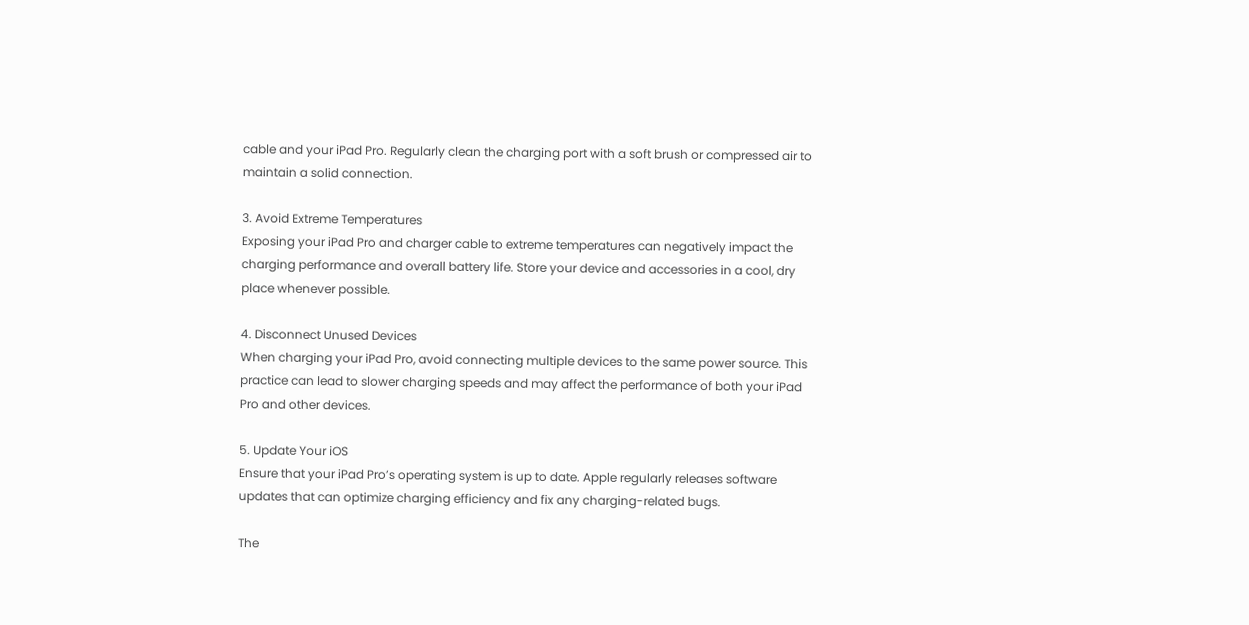cable and your iPad Pro. Regularly clean the charging port with a soft brush or compressed air to maintain a solid connection.

3. Avoid Extreme Temperatures
Exposing your iPad Pro and charger cable to extreme temperatures can negatively impact the charging performance and overall battery life. Store your device and accessories in a cool, dry place whenever possible.

4. Disconnect Unused Devices
When charging your iPad Pro, avoid connecting multiple devices to the same power source. This practice can lead to slower charging speeds and may affect the performance of both your iPad Pro and other devices.

5. Update Your iOS
Ensure that your iPad Pro’s operating system is up to date. Apple regularly releases software updates that can optimize charging efficiency and fix any charging-related bugs.

The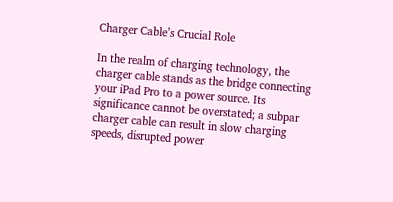Charger Cable’s Crucial Role

In the realm of charging technology, the charger cable stands as the bridge connecting your iPad Pro to a power source. Its significance cannot be overstated; a subpar charger cable can result in slow charging speeds, disrupted power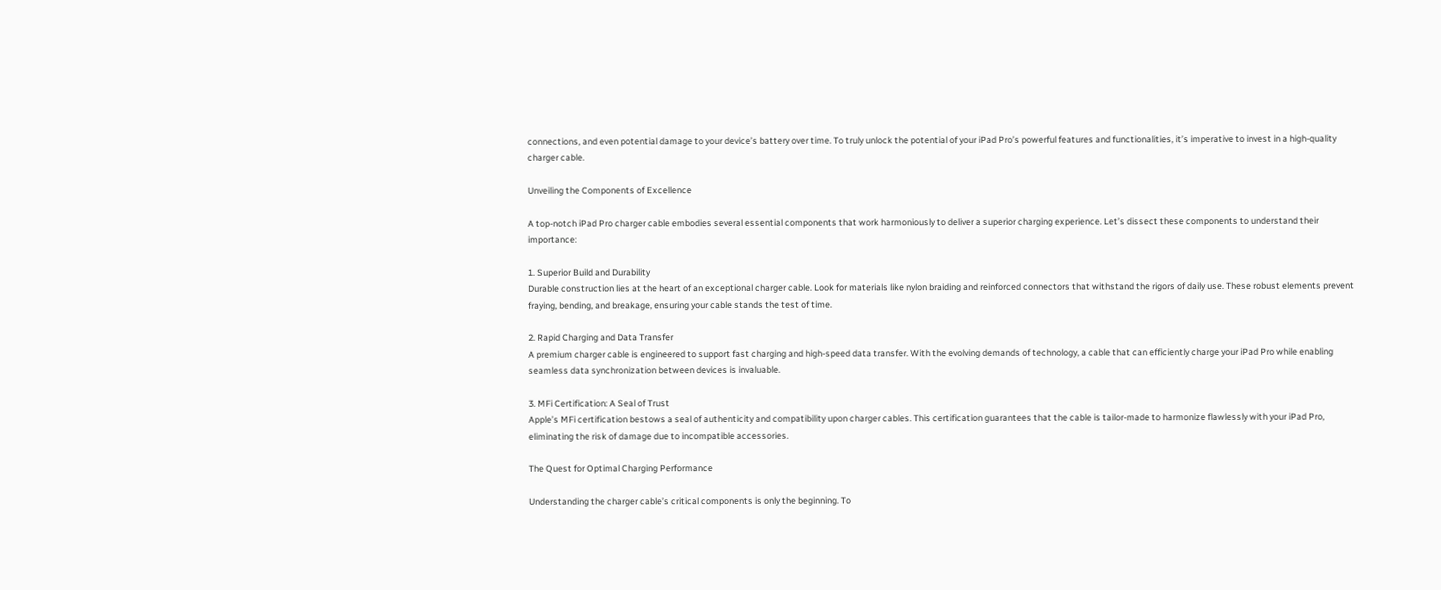connections, and even potential damage to your device’s battery over time. To truly unlock the potential of your iPad Pro’s powerful features and functionalities, it’s imperative to invest in a high-quality charger cable.

Unveiling the Components of Excellence

A top-notch iPad Pro charger cable embodies several essential components that work harmoniously to deliver a superior charging experience. Let’s dissect these components to understand their importance:

1. Superior Build and Durability
Durable construction lies at the heart of an exceptional charger cable. Look for materials like nylon braiding and reinforced connectors that withstand the rigors of daily use. These robust elements prevent fraying, bending, and breakage, ensuring your cable stands the test of time.

2. Rapid Charging and Data Transfer
A premium charger cable is engineered to support fast charging and high-speed data transfer. With the evolving demands of technology, a cable that can efficiently charge your iPad Pro while enabling seamless data synchronization between devices is invaluable.

3. MFi Certification: A Seal of Trust
Apple’s MFi certification bestows a seal of authenticity and compatibility upon charger cables. This certification guarantees that the cable is tailor-made to harmonize flawlessly with your iPad Pro, eliminating the risk of damage due to incompatible accessories.

The Quest for Optimal Charging Performance

Understanding the charger cable’s critical components is only the beginning. To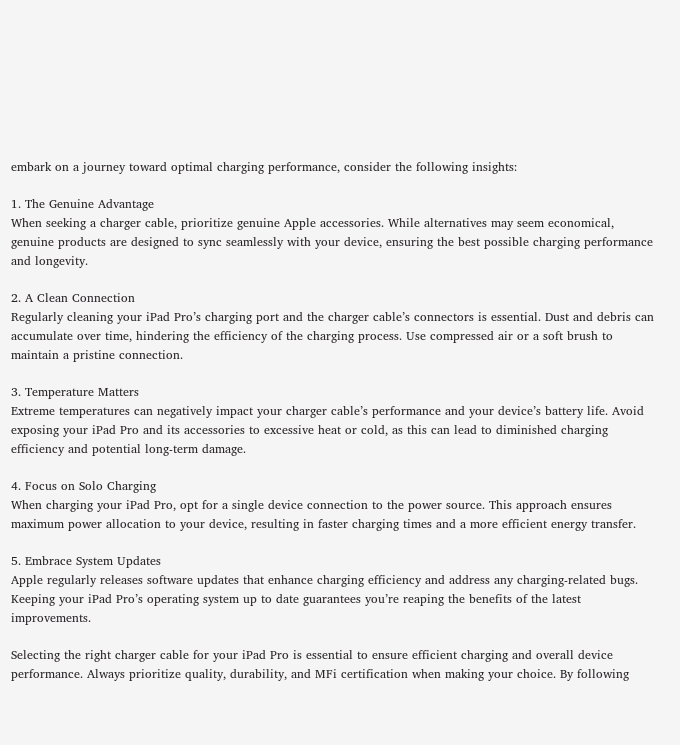embark on a journey toward optimal charging performance, consider the following insights:

1. The Genuine Advantage
When seeking a charger cable, prioritize genuine Apple accessories. While alternatives may seem economical, genuine products are designed to sync seamlessly with your device, ensuring the best possible charging performance and longevity.

2. A Clean Connection
Regularly cleaning your iPad Pro’s charging port and the charger cable’s connectors is essential. Dust and debris can accumulate over time, hindering the efficiency of the charging process. Use compressed air or a soft brush to maintain a pristine connection.

3. Temperature Matters
Extreme temperatures can negatively impact your charger cable’s performance and your device’s battery life. Avoid exposing your iPad Pro and its accessories to excessive heat or cold, as this can lead to diminished charging efficiency and potential long-term damage.

4. Focus on Solo Charging
When charging your iPad Pro, opt for a single device connection to the power source. This approach ensures maximum power allocation to your device, resulting in faster charging times and a more efficient energy transfer.

5. Embrace System Updates
Apple regularly releases software updates that enhance charging efficiency and address any charging-related bugs. Keeping your iPad Pro’s operating system up to date guarantees you’re reaping the benefits of the latest improvements.

Selecting the right charger cable for your iPad Pro is essential to ensure efficient charging and overall device performance. Always prioritize quality, durability, and MFi certification when making your choice. By following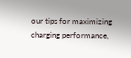our tips for maximizing charging performance,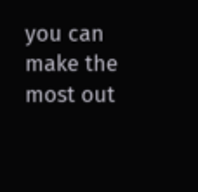you can make the most out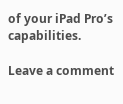of your iPad Pro’s capabilities.

Leave a comment